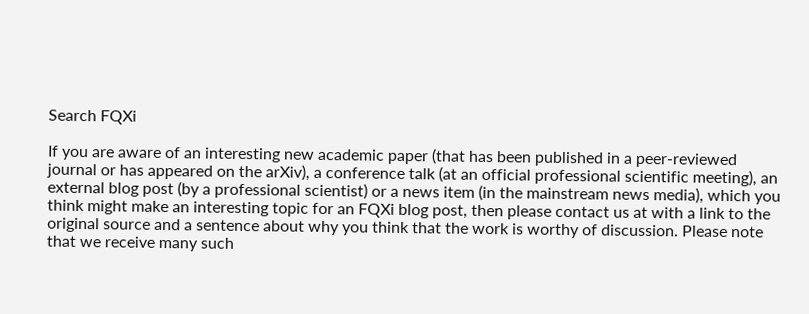Search FQXi

If you are aware of an interesting new academic paper (that has been published in a peer-reviewed journal or has appeared on the arXiv), a conference talk (at an official professional scientific meeting), an external blog post (by a professional scientist) or a news item (in the mainstream news media), which you think might make an interesting topic for an FQXi blog post, then please contact us at with a link to the original source and a sentence about why you think that the work is worthy of discussion. Please note that we receive many such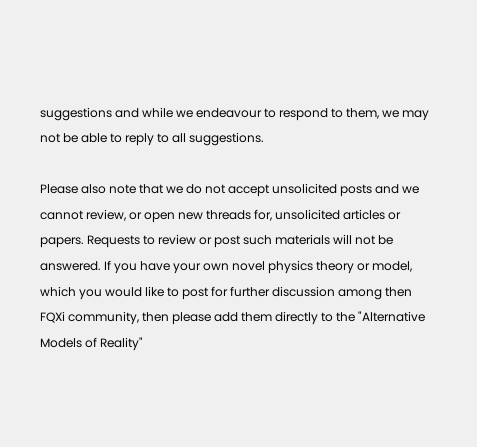suggestions and while we endeavour to respond to them, we may not be able to reply to all suggestions.

Please also note that we do not accept unsolicited posts and we cannot review, or open new threads for, unsolicited articles or papers. Requests to review or post such materials will not be answered. If you have your own novel physics theory or model, which you would like to post for further discussion among then FQXi community, then please add them directly to the "Alternative Models of Reality"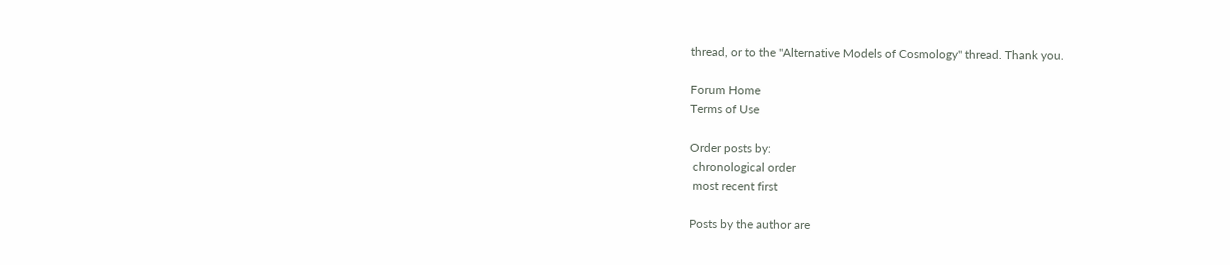thread, or to the "Alternative Models of Cosmology" thread. Thank you.

Forum Home
Terms of Use

Order posts by:
 chronological order
 most recent first

Posts by the author are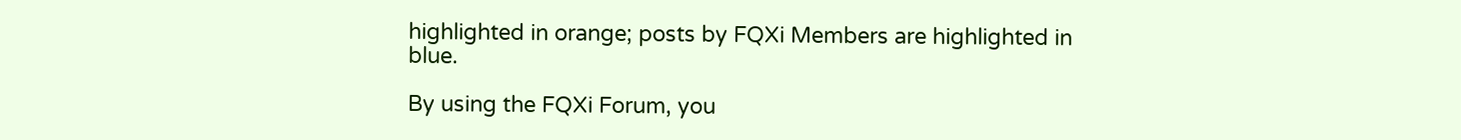highlighted in orange; posts by FQXi Members are highlighted in blue.

By using the FQXi Forum, you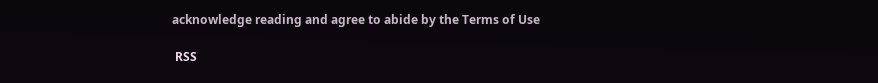acknowledge reading and agree to abide by the Terms of Use

 RSS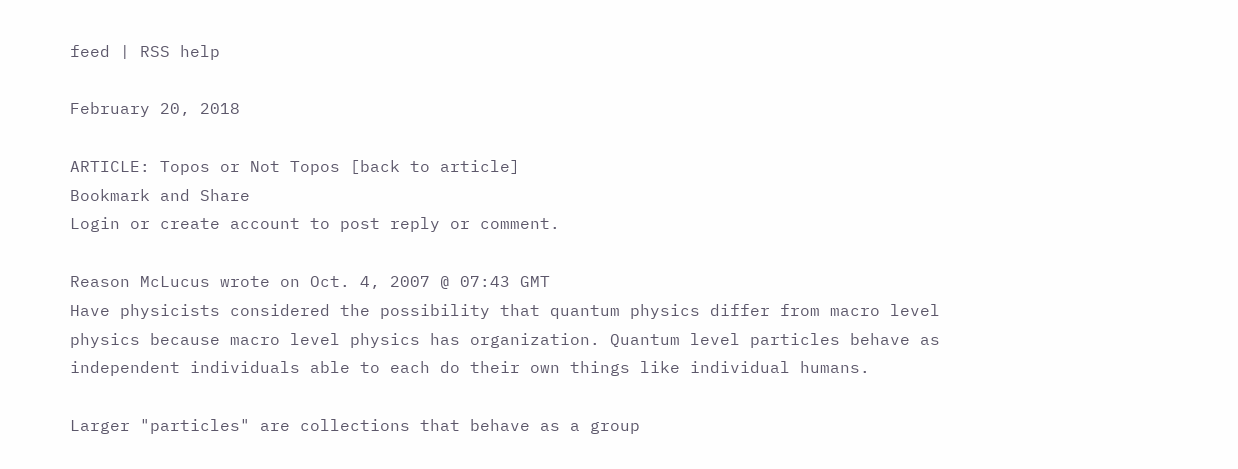feed | RSS help

February 20, 2018

ARTICLE: Topos or Not Topos [back to article]
Bookmark and Share
Login or create account to post reply or comment.

Reason McLucus wrote on Oct. 4, 2007 @ 07:43 GMT
Have physicists considered the possibility that quantum physics differ from macro level physics because macro level physics has organization. Quantum level particles behave as independent individuals able to each do their own things like individual humans.

Larger "particles" are collections that behave as a group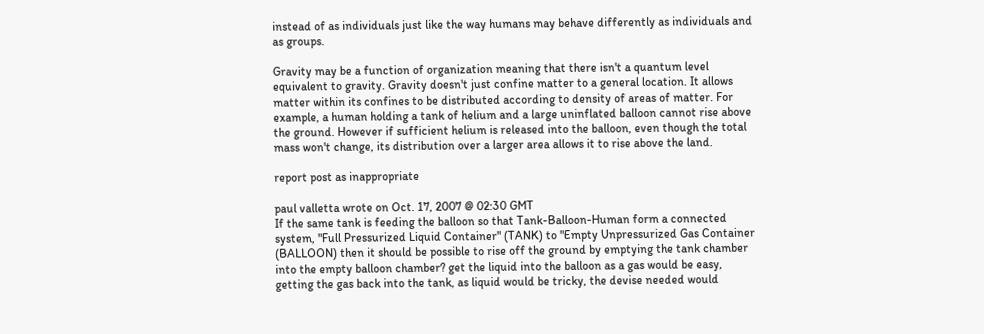instead of as individuals just like the way humans may behave differently as individuals and as groups.

Gravity may be a function of organization meaning that there isn't a quantum level equivalent to gravity. Gravity doesn't just confine matter to a general location. It allows matter within its confines to be distributed according to density of areas of matter. For example, a human holding a tank of helium and a large uninflated balloon cannot rise above the ground. However if sufficient helium is released into the balloon, even though the total mass won't change, its distribution over a larger area allows it to rise above the land.

report post as inappropriate

paul valletta wrote on Oct. 17, 2007 @ 02:30 GMT
If the same tank is feeding the balloon so that Tank-Balloon-Human form a connected system, "Full Pressurized Liquid Container" (TANK) to "Empty Unpressurized Gas Container (BALLOON) then it should be possible to rise off the ground by emptying the tank chamber into the empty balloon chamber? get the liquid into the balloon as a gas would be easy, getting the gas back into the tank, as liquid would be tricky, the devise needed would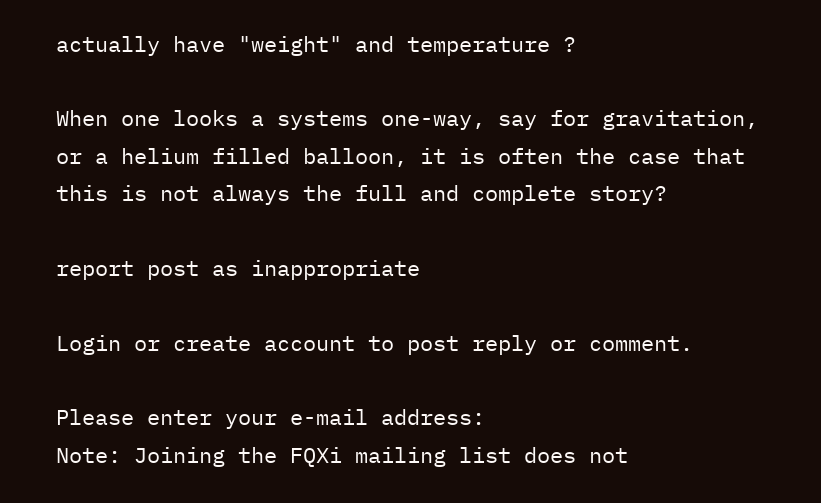actually have "weight" and temperature ?

When one looks a systems one-way, say for gravitation, or a helium filled balloon, it is often the case that this is not always the full and complete story?

report post as inappropriate

Login or create account to post reply or comment.

Please enter your e-mail address:
Note: Joining the FQXi mailing list does not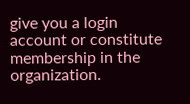give you a login account or constitute membership in the organization.